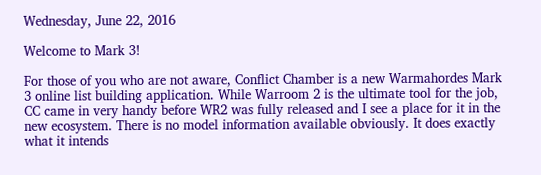Wednesday, June 22, 2016

Welcome to Mark 3!

For those of you who are not aware, Conflict Chamber is a new Warmahordes Mark 3 online list building application. While Warroom 2 is the ultimate tool for the job, CC came in very handy before WR2 was fully released and I see a place for it in the new ecosystem. There is no model information available obviously. It does exactly what it intends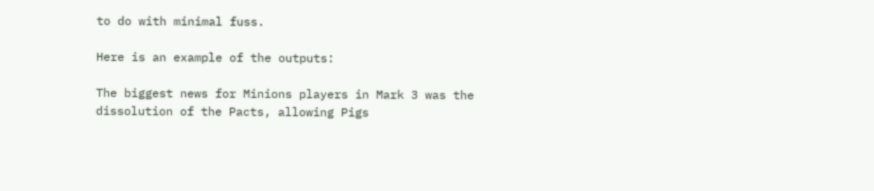to do with minimal fuss.

Here is an example of the outputs:

The biggest news for Minions players in Mark 3 was the dissolution of the Pacts, allowing Pigs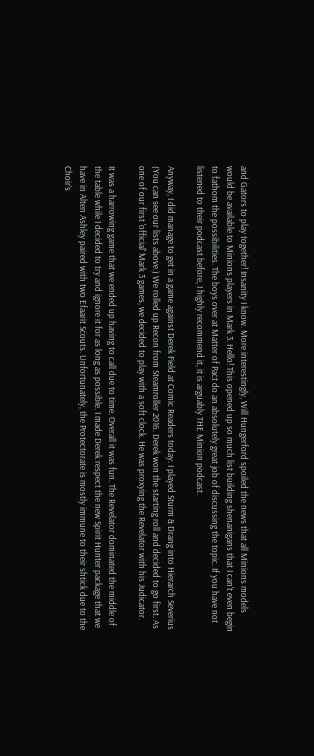and Gators to play together! Insanity I know. More interestingly, Will Hungerford spoiled the news that all Minions models would be available to Minions players in Mark 3. Hello! This opened up so much list building shenanigans that I can't even begin to fathom the possibilities. The boys over at Matter of Pact do an absolutely great job of discussing the topic. If you have not listened to their podcast before, I highly recommend it, it is arguably THE Minion podcast.

Anyway, I did manage to get in a game against Derek Field at Comic Readers today. I played Sturm & Drang into Hierarch Severius (You can see our lists above.) We rolled up Recon from Steamroller 2016. Derek won the starting roll and decided to go first. As one of our first 'official' Mark 3 games, we decided to play with a soft clock. He was proxying the Revelator with his Judicator.

It was a harrowing game that we ended up having to call due to time. Overall it was fun. The Revelator dominated the middle of the table while I decided to try and ignore it for as long as possible. I made Derek respect the new Spirit Hunter package that we have in Alten Ashley paired with two Efaarit Scouts. Unfortunately, the Protectorate is mostly immune to their shtick due to the Choir's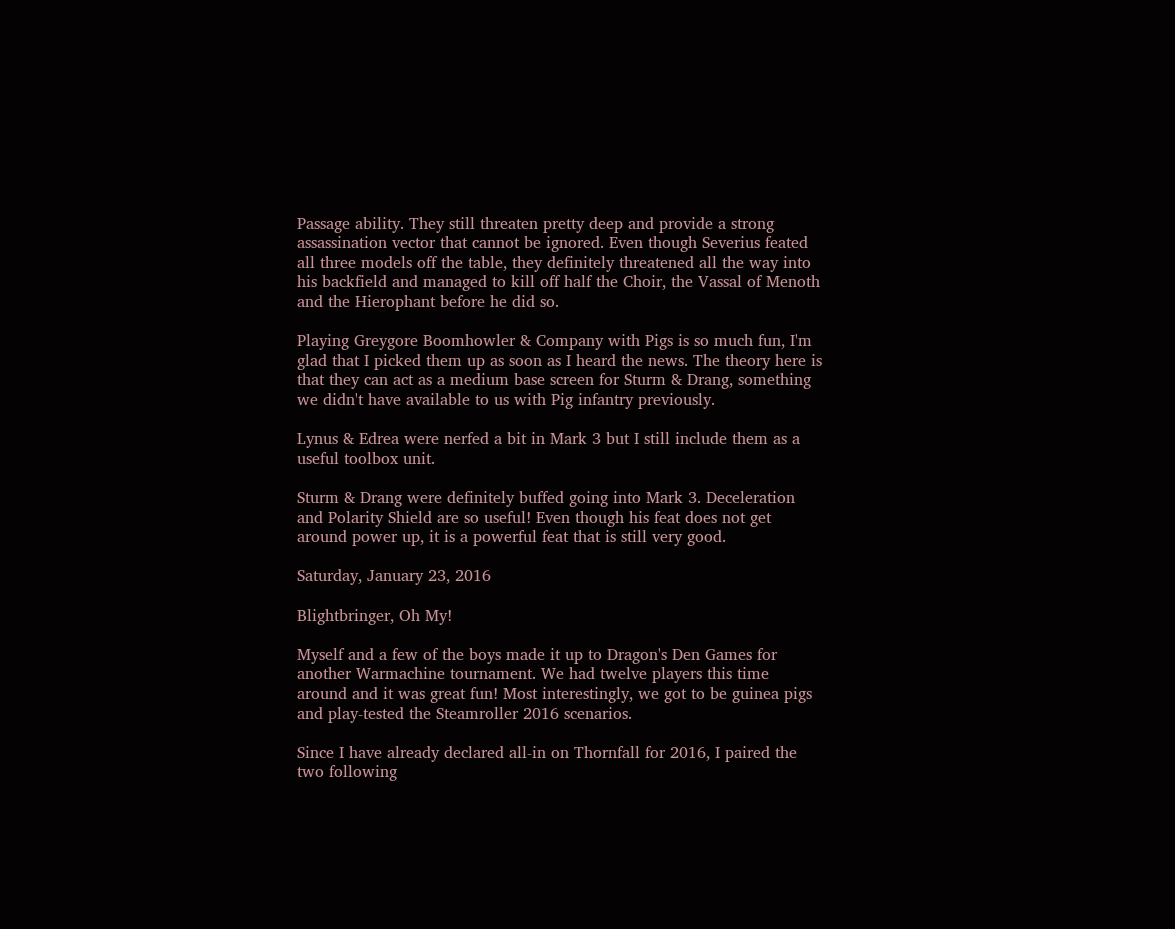Passage ability. They still threaten pretty deep and provide a strong assassination vector that cannot be ignored. Even though Severius feated all three models off the table, they definitely threatened all the way into his backfield and managed to kill off half the Choir, the Vassal of Menoth and the Hierophant before he did so.

Playing Greygore Boomhowler & Company with Pigs is so much fun, I'm glad that I picked them up as soon as I heard the news. The theory here is that they can act as a medium base screen for Sturm & Drang, something we didn't have available to us with Pig infantry previously.

Lynus & Edrea were nerfed a bit in Mark 3 but I still include them as a useful toolbox unit.

Sturm & Drang were definitely buffed going into Mark 3. Deceleration and Polarity Shield are so useful! Even though his feat does not get around power up, it is a powerful feat that is still very good.

Saturday, January 23, 2016

Blightbringer, Oh My!

Myself and a few of the boys made it up to Dragon's Den Games for another Warmachine tournament. We had twelve players this time around and it was great fun! Most interestingly, we got to be guinea pigs and play-tested the Steamroller 2016 scenarios.

Since I have already declared all-in on Thornfall for 2016, I paired the two following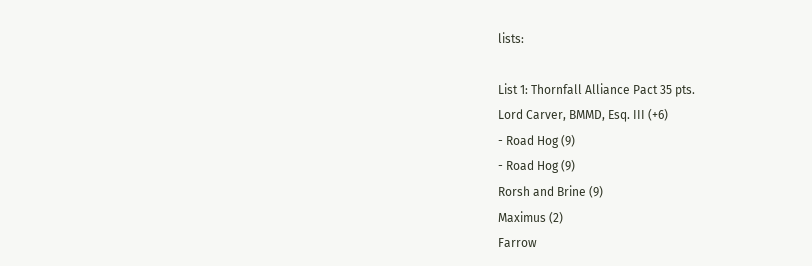lists:

List 1: Thornfall Alliance Pact 35 pts.
Lord Carver, BMMD, Esq. III (+6)
- Road Hog (9)
- Road Hog (9)
Rorsh and Brine (9)
Maximus (2)
Farrow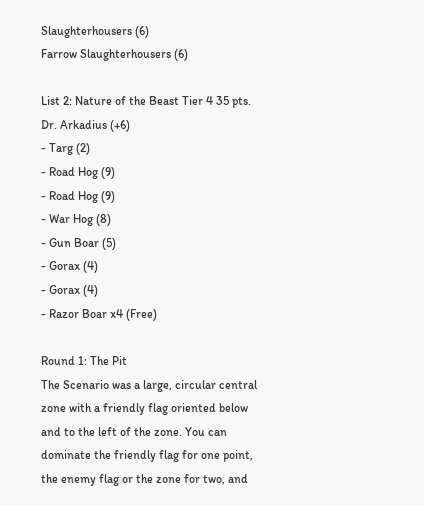Slaughterhousers (6)
Farrow Slaughterhousers (6)

List 2: Nature of the Beast Tier 4 35 pts.
Dr. Arkadius (+6)
- Targ (2)
- Road Hog (9)
- Road Hog (9)
- War Hog (8)
- Gun Boar (5)
- Gorax (4)
- Gorax (4)
- Razor Boar x4 (Free)

Round 1: The Pit
The Scenario was a large, circular central zone with a friendly flag oriented below and to the left of the zone. You can dominate the friendly flag for one point, the enemy flag or the zone for two, and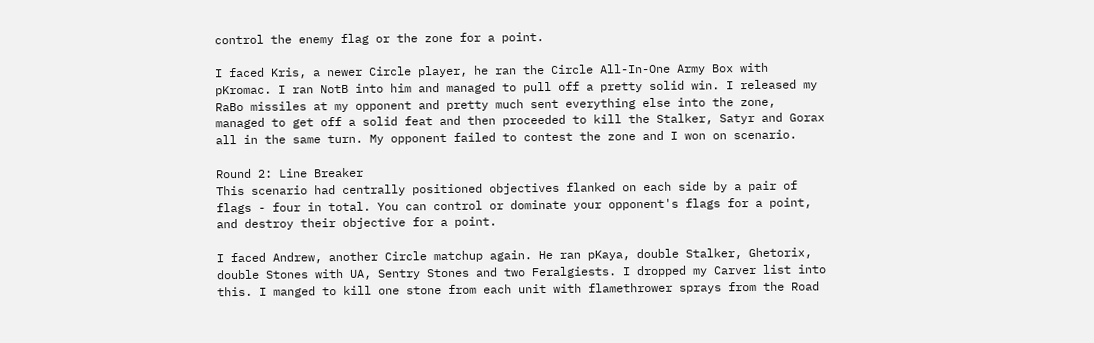control the enemy flag or the zone for a point.

I faced Kris, a newer Circle player, he ran the Circle All-In-One Army Box with pKromac. I ran NotB into him and managed to pull off a pretty solid win. I released my RaBo missiles at my opponent and pretty much sent everything else into the zone, managed to get off a solid feat and then proceeded to kill the Stalker, Satyr and Gorax all in the same turn. My opponent failed to contest the zone and I won on scenario.

Round 2: Line Breaker
This scenario had centrally positioned objectives flanked on each side by a pair of flags - four in total. You can control or dominate your opponent's flags for a point, and destroy their objective for a point.

I faced Andrew, another Circle matchup again. He ran pKaya, double Stalker, Ghetorix, double Stones with UA, Sentry Stones and two Feralgiests. I dropped my Carver list into this. I manged to kill one stone from each unit with flamethrower sprays from the Road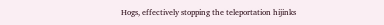Hogs, effectively stopping the teleportation hijinks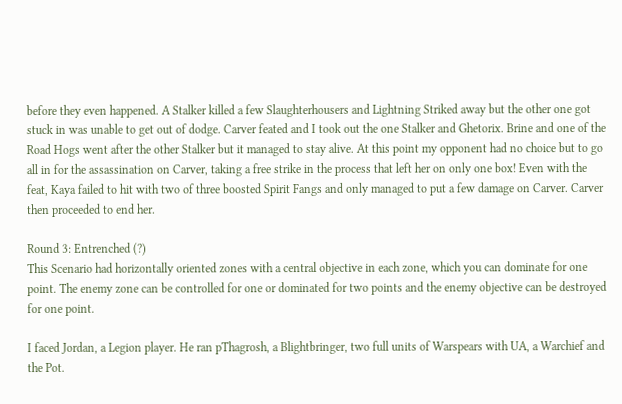before they even happened. A Stalker killed a few Slaughterhousers and Lightning Striked away but the other one got stuck in was unable to get out of dodge. Carver feated and I took out the one Stalker and Ghetorix. Brine and one of the Road Hogs went after the other Stalker but it managed to stay alive. At this point my opponent had no choice but to go all in for the assassination on Carver, taking a free strike in the process that left her on only one box! Even with the feat, Kaya failed to hit with two of three boosted Spirit Fangs and only managed to put a few damage on Carver. Carver then proceeded to end her.

Round 3: Entrenched (?)
This Scenario had horizontally oriented zones with a central objective in each zone, which you can dominate for one point. The enemy zone can be controlled for one or dominated for two points and the enemy objective can be destroyed for one point.

I faced Jordan, a Legion player. He ran pThagrosh, a Blightbringer, two full units of Warspears with UA, a Warchief and the Pot.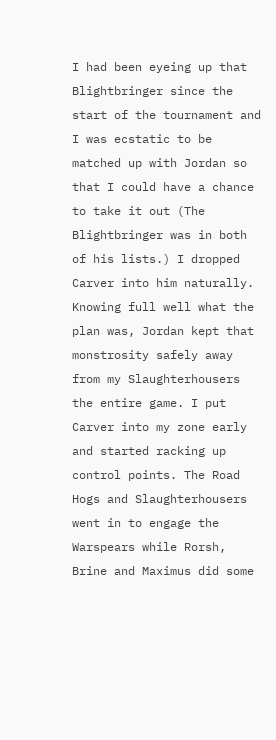I had been eyeing up that Blightbringer since the start of the tournament and I was ecstatic to be matched up with Jordan so that I could have a chance to take it out (The Blightbringer was in both of his lists.) I dropped Carver into him naturally. Knowing full well what the plan was, Jordan kept that monstrosity safely away from my Slaughterhousers the entire game. I put Carver into my zone early and started racking up control points. The Road Hogs and Slaughterhousers went in to engage the Warspears while Rorsh, Brine and Maximus did some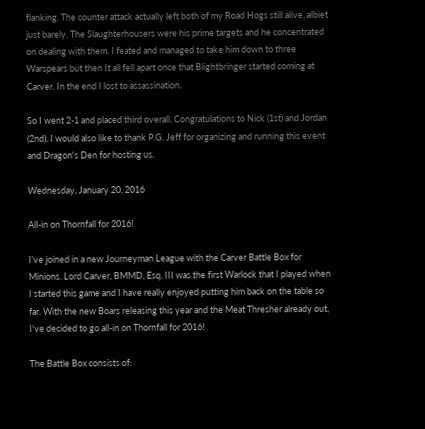flanking. The counter attack actually left both of my Road Hogs still alive, albiet just barely. The Slaughterhousers were his prime targets and he concentrated on dealing with them. I feated and managed to take him down to three Warspears but then It all fell apart once that Blightbringer started coming at Carver. In the end I lost to assassination.

So I went 2-1 and placed third overall. Congratulations to Nick (1st) and Jordan (2nd). I would also like to thank P.G. Jeff for organizing and running this event and Dragon's Den for hosting us.

Wednesday, January 20, 2016

All-in on Thornfall for 2016!

I've joined in a new Journeyman League with the Carver Battle Box for Minions. Lord Carver, BMMD, Esq. III was the first Warlock that I played when I started this game and I have really enjoyed putting him back on the table so far. With the new Boars releasing this year and the Meat Thresher already out, I've decided to go all-in on Thornfall for 2016!

The Battle Box consists of: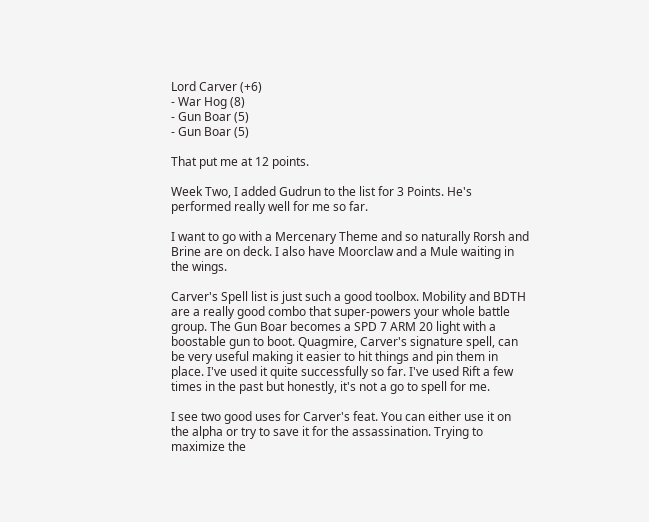Lord Carver (+6)
- War Hog (8)
- Gun Boar (5)
- Gun Boar (5)

That put me at 12 points.

Week Two, I added Gudrun to the list for 3 Points. He's performed really well for me so far.

I want to go with a Mercenary Theme and so naturally Rorsh and Brine are on deck. I also have Moorclaw and a Mule waiting in the wings.

Carver's Spell list is just such a good toolbox. Mobility and BDTH are a really good combo that super-powers your whole battle group. The Gun Boar becomes a SPD 7 ARM 20 light with a boostable gun to boot. Quagmire, Carver's signature spell, can be very useful making it easier to hit things and pin them in place. I've used it quite successfully so far. I've used Rift a few times in the past but honestly, it's not a go to spell for me.

I see two good uses for Carver's feat. You can either use it on the alpha or try to save it for the assassination. Trying to maximize the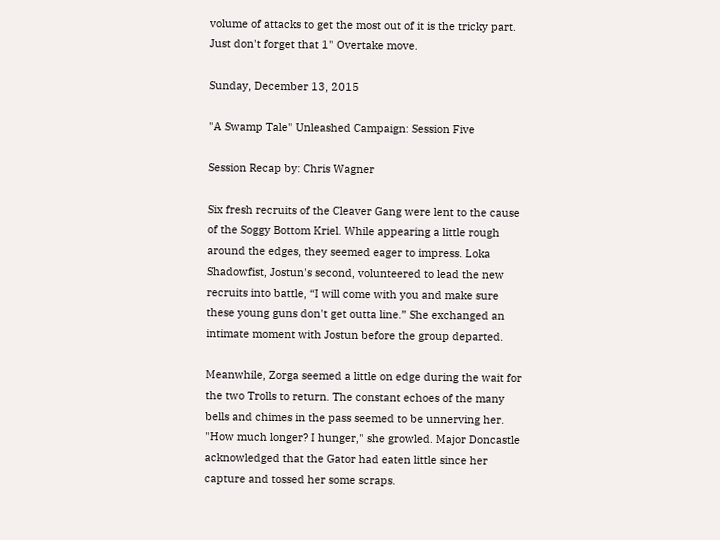volume of attacks to get the most out of it is the tricky part. Just don't forget that 1" Overtake move.

Sunday, December 13, 2015

"A Swamp Tale" Unleashed Campaign: Session Five

Session Recap by: Chris Wagner

Six fresh recruits of the Cleaver Gang were lent to the cause of the Soggy Bottom Kriel. While appearing a little rough around the edges, they seemed eager to impress. Loka Shadowfist, Jostun's second, volunteered to lead the new recruits into battle, “I will come with you and make sure these young guns don't get outta line.” She exchanged an intimate moment with Jostun before the group departed.

Meanwhile, Zorga seemed a little on edge during the wait for the two Trolls to return. The constant echoes of the many bells and chimes in the pass seemed to be unnerving her. "How much longer? I hunger," she growled. Major Doncastle acknowledged that the Gator had eaten little since her capture and tossed her some scraps.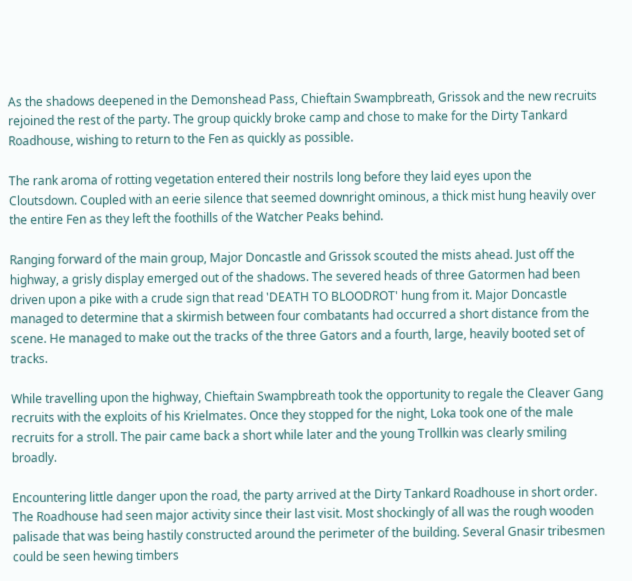As the shadows deepened in the Demonshead Pass, Chieftain Swampbreath, Grissok and the new recruits rejoined the rest of the party. The group quickly broke camp and chose to make for the Dirty Tankard Roadhouse, wishing to return to the Fen as quickly as possible.

The rank aroma of rotting vegetation entered their nostrils long before they laid eyes upon the Cloutsdown. Coupled with an eerie silence that seemed downright ominous, a thick mist hung heavily over the entire Fen as they left the foothills of the Watcher Peaks behind.

Ranging forward of the main group, Major Doncastle and Grissok scouted the mists ahead. Just off the highway, a grisly display emerged out of the shadows. The severed heads of three Gatormen had been driven upon a pike with a crude sign that read 'DEATH TO BLOODROT' hung from it. Major Doncastle managed to determine that a skirmish between four combatants had occurred a short distance from the scene. He managed to make out the tracks of the three Gators and a fourth, large, heavily booted set of tracks.

While travelling upon the highway, Chieftain Swampbreath took the opportunity to regale the Cleaver Gang recruits with the exploits of his Krielmates. Once they stopped for the night, Loka took one of the male recruits for a stroll. The pair came back a short while later and the young Trollkin was clearly smiling broadly.

Encountering little danger upon the road, the party arrived at the Dirty Tankard Roadhouse in short order. The Roadhouse had seen major activity since their last visit. Most shockingly of all was the rough wooden palisade that was being hastily constructed around the perimeter of the building. Several Gnasir tribesmen could be seen hewing timbers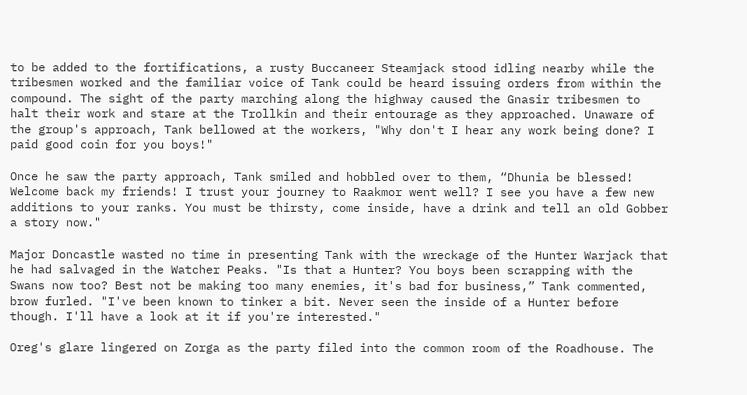to be added to the fortifications, a rusty Buccaneer Steamjack stood idling nearby while the tribesmen worked and the familiar voice of Tank could be heard issuing orders from within the compound. The sight of the party marching along the highway caused the Gnasir tribesmen to halt their work and stare at the Trollkin and their entourage as they approached. Unaware of the group's approach, Tank bellowed at the workers, "Why don't I hear any work being done? I paid good coin for you boys!"

Once he saw the party approach, Tank smiled and hobbled over to them, “Dhunia be blessed! Welcome back my friends! I trust your journey to Raakmor went well? I see you have a few new additions to your ranks. You must be thirsty, come inside, have a drink and tell an old Gobber a story now."

Major Doncastle wasted no time in presenting Tank with the wreckage of the Hunter Warjack that he had salvaged in the Watcher Peaks. "Is that a Hunter? You boys been scrapping with the Swans now too? Best not be making too many enemies, it's bad for business,” Tank commented, brow furled. "I've been known to tinker a bit. Never seen the inside of a Hunter before though. I'll have a look at it if you're interested."

Oreg's glare lingered on Zorga as the party filed into the common room of the Roadhouse. The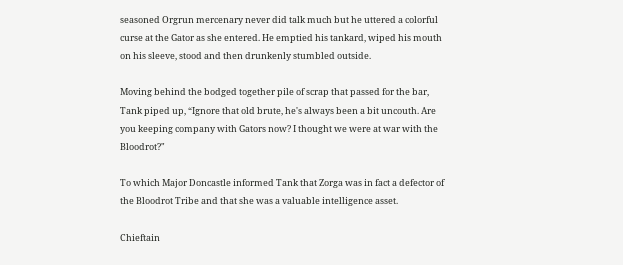seasoned Orgrun mercenary never did talk much but he uttered a colorful curse at the Gator as she entered. He emptied his tankard, wiped his mouth on his sleeve, stood and then drunkenly stumbled outside.

Moving behind the bodged together pile of scrap that passed for the bar, Tank piped up, “Ignore that old brute, he's always been a bit uncouth. Are you keeping company with Gators now? I thought we were at war with the Bloodrot?"

To which Major Doncastle informed Tank that Zorga was in fact a defector of the Bloodrot Tribe and that she was a valuable intelligence asset.

Chieftain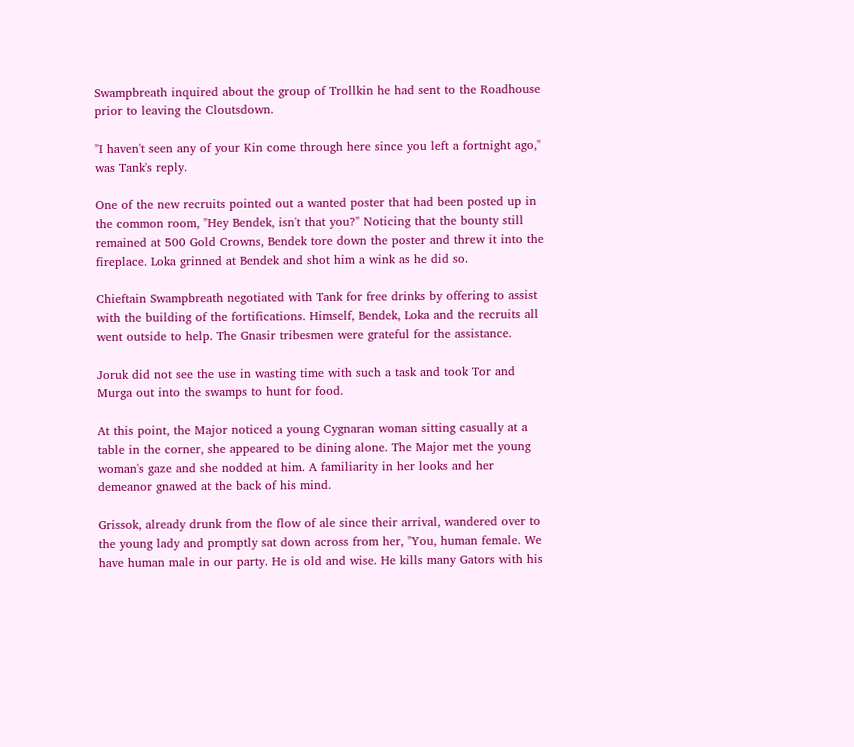Swampbreath inquired about the group of Trollkin he had sent to the Roadhouse prior to leaving the Cloutsdown.

"I haven't seen any of your Kin come through here since you left a fortnight ago," was Tank's reply.

One of the new recruits pointed out a wanted poster that had been posted up in the common room, "Hey Bendek, isn't that you?" Noticing that the bounty still remained at 500 Gold Crowns, Bendek tore down the poster and threw it into the fireplace. Loka grinned at Bendek and shot him a wink as he did so.

Chieftain Swampbreath negotiated with Tank for free drinks by offering to assist with the building of the fortifications. Himself, Bendek, Loka and the recruits all went outside to help. The Gnasir tribesmen were grateful for the assistance.

Joruk did not see the use in wasting time with such a task and took Tor and Murga out into the swamps to hunt for food.

At this point, the Major noticed a young Cygnaran woman sitting casually at a table in the corner, she appeared to be dining alone. The Major met the young woman's gaze and she nodded at him. A familiarity in her looks and her demeanor gnawed at the back of his mind.

Grissok, already drunk from the flow of ale since their arrival, wandered over to the young lady and promptly sat down across from her, "You, human female. We have human male in our party. He is old and wise. He kills many Gators with his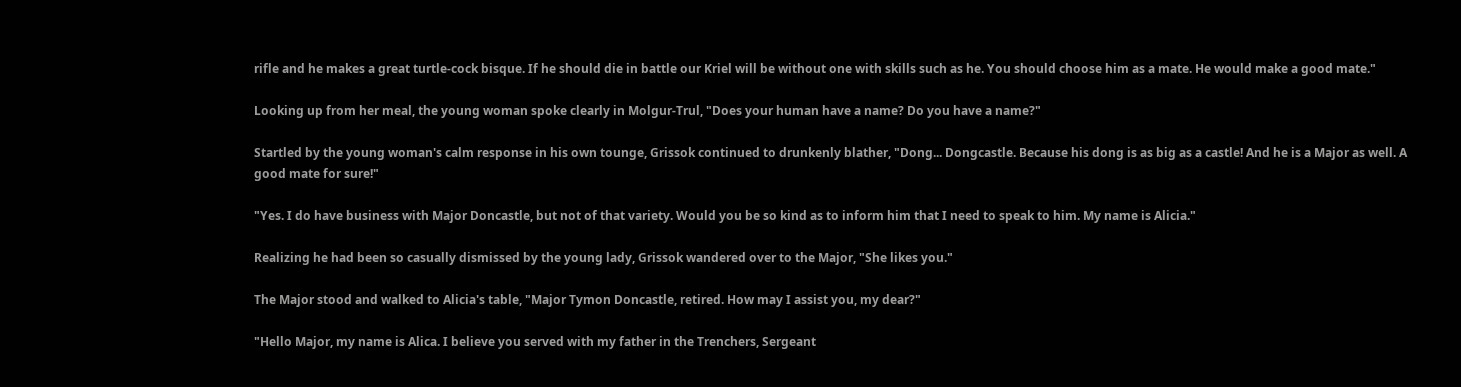rifle and he makes a great turtle-cock bisque. If he should die in battle our Kriel will be without one with skills such as he. You should choose him as a mate. He would make a good mate."

Looking up from her meal, the young woman spoke clearly in Molgur-Trul, "Does your human have a name? Do you have a name?"

Startled by the young woman's calm response in his own tounge, Grissok continued to drunkenly blather, "Dong... Dongcastle. Because his dong is as big as a castle! And he is a Major as well. A good mate for sure!"

"Yes. I do have business with Major Doncastle, but not of that variety. Would you be so kind as to inform him that I need to speak to him. My name is Alicia."

Realizing he had been so casually dismissed by the young lady, Grissok wandered over to the Major, "She likes you."

The Major stood and walked to Alicia's table, "Major Tymon Doncastle, retired. How may I assist you, my dear?"

"Hello Major, my name is Alica. I believe you served with my father in the Trenchers, Sergeant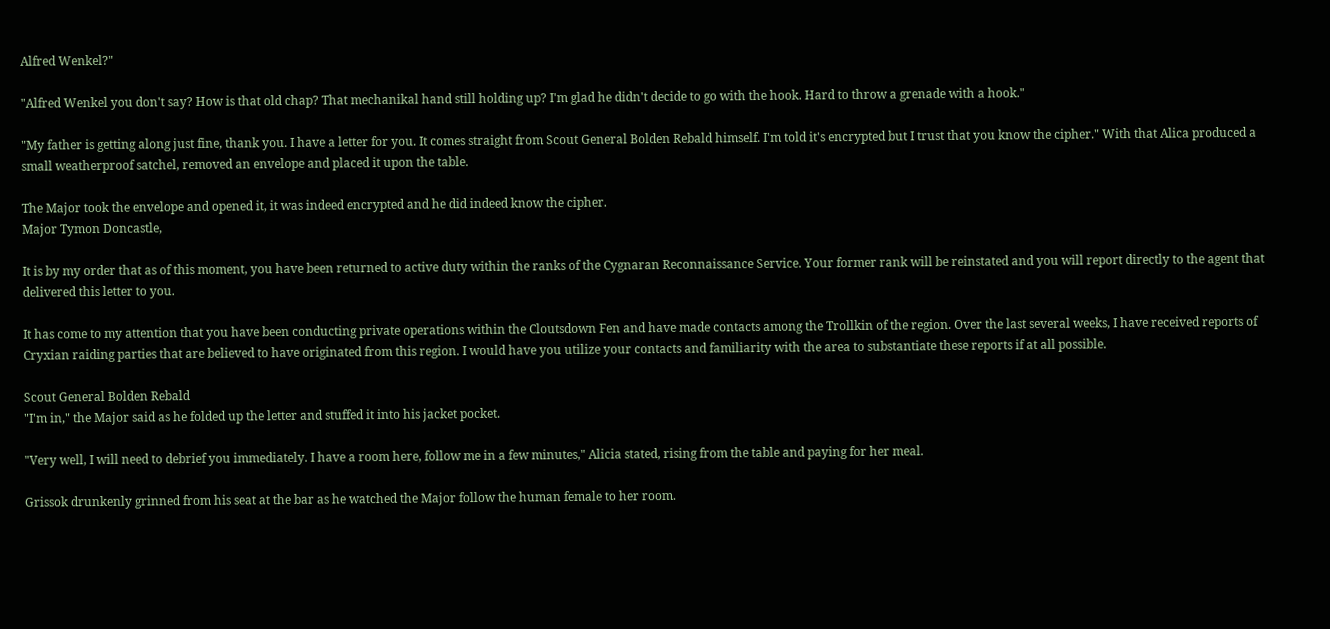Alfred Wenkel?"

"Alfred Wenkel you don't say? How is that old chap? That mechanikal hand still holding up? I'm glad he didn't decide to go with the hook. Hard to throw a grenade with a hook."

"My father is getting along just fine, thank you. I have a letter for you. It comes straight from Scout General Bolden Rebald himself. I'm told it's encrypted but I trust that you know the cipher." With that Alica produced a small weatherproof satchel, removed an envelope and placed it upon the table.

The Major took the envelope and opened it, it was indeed encrypted and he did indeed know the cipher.
Major Tymon Doncastle,

It is by my order that as of this moment, you have been returned to active duty within the ranks of the Cygnaran Reconnaissance Service. Your former rank will be reinstated and you will report directly to the agent that delivered this letter to you.

It has come to my attention that you have been conducting private operations within the Cloutsdown Fen and have made contacts among the Trollkin of the region. Over the last several weeks, I have received reports of Cryxian raiding parties that are believed to have originated from this region. I would have you utilize your contacts and familiarity with the area to substantiate these reports if at all possible.

Scout General Bolden Rebald
"I'm in," the Major said as he folded up the letter and stuffed it into his jacket pocket.

"Very well, I will need to debrief you immediately. I have a room here, follow me in a few minutes," Alicia stated, rising from the table and paying for her meal.

Grissok drunkenly grinned from his seat at the bar as he watched the Major follow the human female to her room.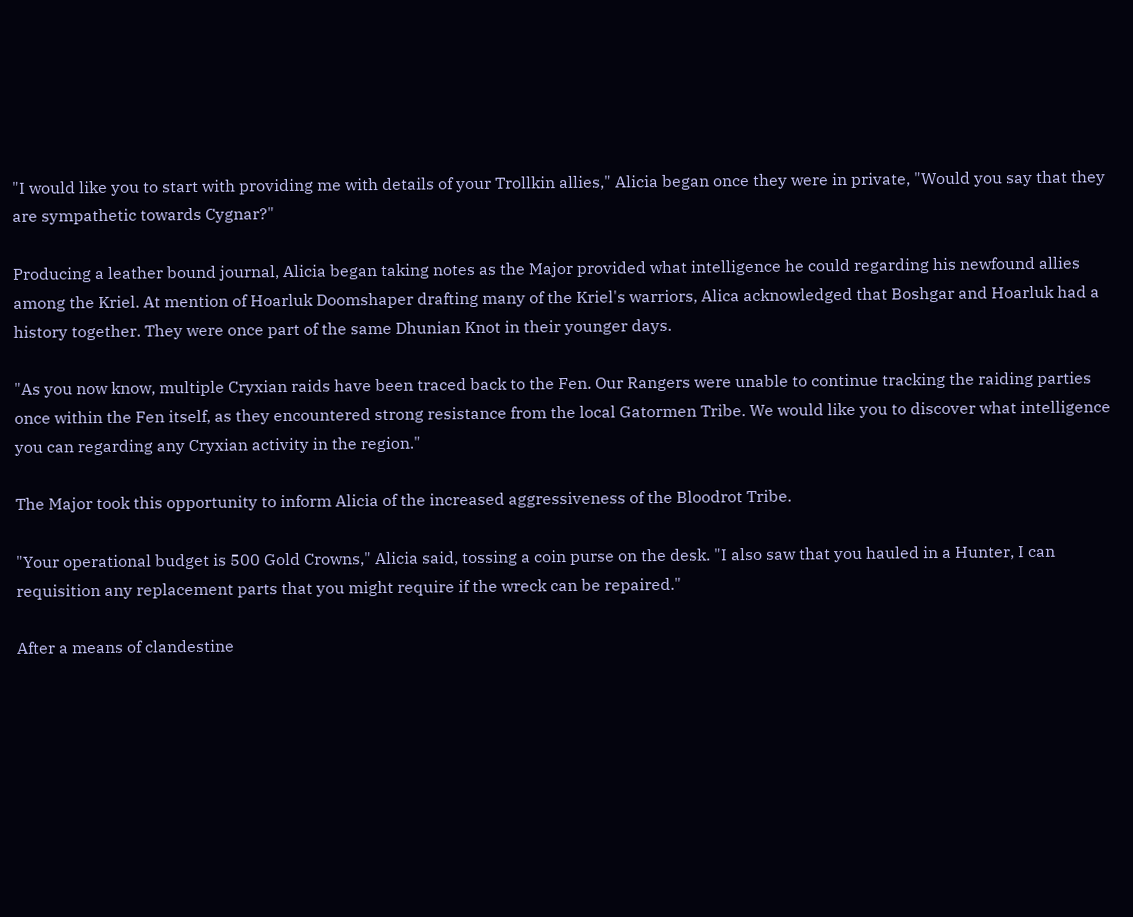"I would like you to start with providing me with details of your Trollkin allies," Alicia began once they were in private, "Would you say that they are sympathetic towards Cygnar?"

Producing a leather bound journal, Alicia began taking notes as the Major provided what intelligence he could regarding his newfound allies among the Kriel. At mention of Hoarluk Doomshaper drafting many of the Kriel's warriors, Alica acknowledged that Boshgar and Hoarluk had a history together. They were once part of the same Dhunian Knot in their younger days.

"As you now know, multiple Cryxian raids have been traced back to the Fen. Our Rangers were unable to continue tracking the raiding parties once within the Fen itself, as they encountered strong resistance from the local Gatormen Tribe. We would like you to discover what intelligence you can regarding any Cryxian activity in the region."

The Major took this opportunity to inform Alicia of the increased aggressiveness of the Bloodrot Tribe.

"Your operational budget is 500 Gold Crowns," Alicia said, tossing a coin purse on the desk. "I also saw that you hauled in a Hunter, I can requisition any replacement parts that you might require if the wreck can be repaired."

After a means of clandestine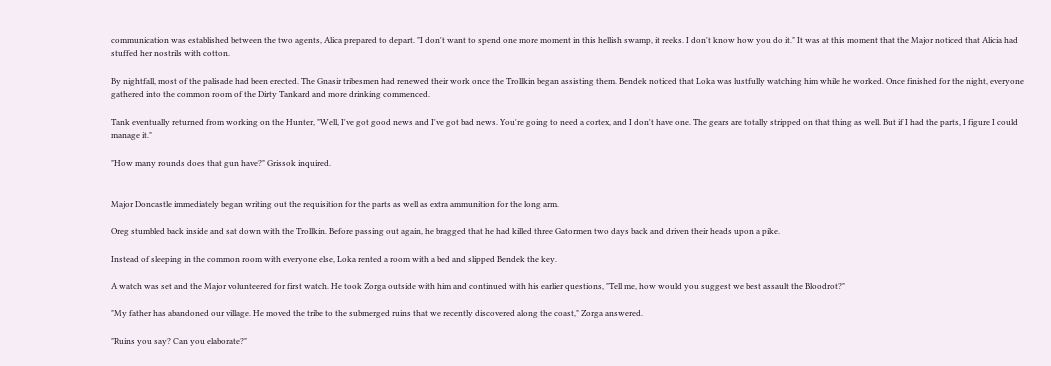communication was established between the two agents, Alica prepared to depart. "I don't want to spend one more moment in this hellish swamp, it reeks. I don't know how you do it." It was at this moment that the Major noticed that Alicia had stuffed her nostrils with cotton.

By nightfall, most of the palisade had been erected. The Gnasir tribesmen had renewed their work once the Trollkin began assisting them. Bendek noticed that Loka was lustfully watching him while he worked. Once finished for the night, everyone gathered into the common room of the Dirty Tankard and more drinking commenced.

Tank eventually returned from working on the Hunter, "Well, I've got good news and I've got bad news. You're going to need a cortex, and I don't have one. The gears are totally stripped on that thing as well. But if I had the parts, I figure I could manage it."

"How many rounds does that gun have?" Grissok inquired.


Major Doncastle immediately began writing out the requisition for the parts as well as extra ammunition for the long arm.

Oreg stumbled back inside and sat down with the Trollkin. Before passing out again, he bragged that he had killed three Gatormen two days back and driven their heads upon a pike.

Instead of sleeping in the common room with everyone else, Loka rented a room with a bed and slipped Bendek the key.

A watch was set and the Major volunteered for first watch. He took Zorga outside with him and continued with his earlier questions, "Tell me, how would you suggest we best assault the Bloodrot?"

"My father has abandoned our village. He moved the tribe to the submerged ruins that we recently discovered along the coast," Zorga answered.

"Ruins you say? Can you elaborate?"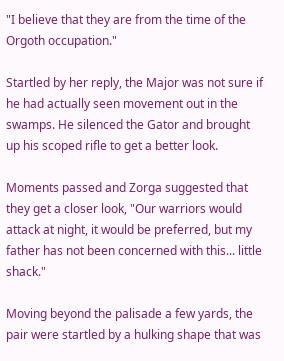"I believe that they are from the time of the Orgoth occupation."

Startled by her reply, the Major was not sure if he had actually seen movement out in the swamps. He silenced the Gator and brought up his scoped rifle to get a better look.

Moments passed and Zorga suggested that they get a closer look, "Our warriors would attack at night, it would be preferred, but my father has not been concerned with this... little shack."

Moving beyond the palisade a few yards, the pair were startled by a hulking shape that was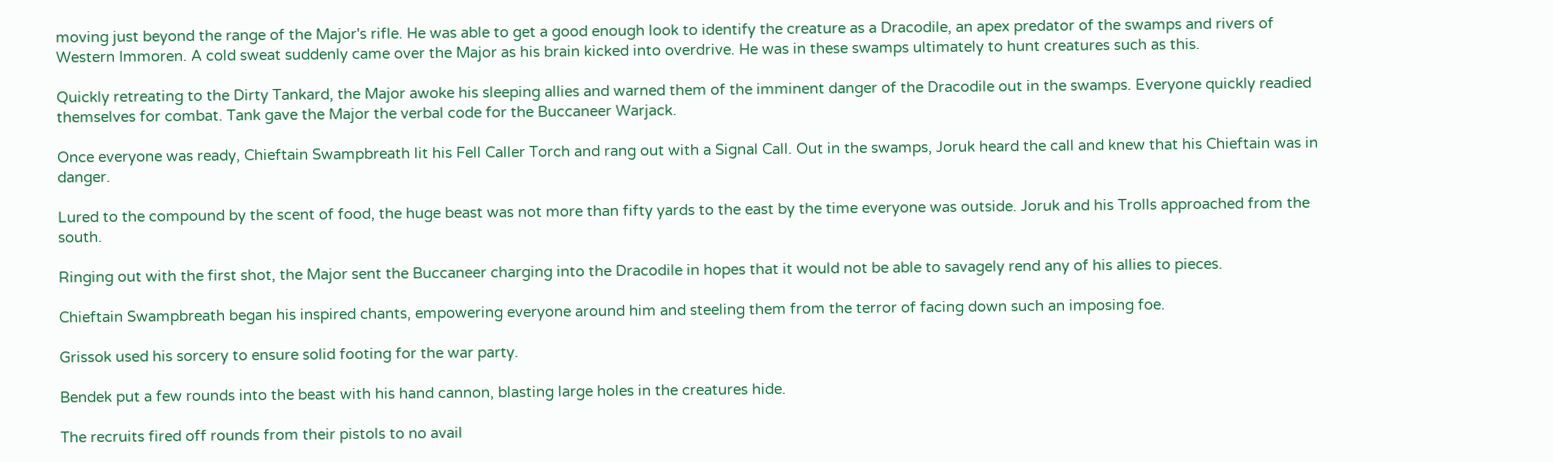moving just beyond the range of the Major's rifle. He was able to get a good enough look to identify the creature as a Dracodile, an apex predator of the swamps and rivers of Western Immoren. A cold sweat suddenly came over the Major as his brain kicked into overdrive. He was in these swamps ultimately to hunt creatures such as this.

Quickly retreating to the Dirty Tankard, the Major awoke his sleeping allies and warned them of the imminent danger of the Dracodile out in the swamps. Everyone quickly readied themselves for combat. Tank gave the Major the verbal code for the Buccaneer Warjack.

Once everyone was ready, Chieftain Swampbreath lit his Fell Caller Torch and rang out with a Signal Call. Out in the swamps, Joruk heard the call and knew that his Chieftain was in danger.

Lured to the compound by the scent of food, the huge beast was not more than fifty yards to the east by the time everyone was outside. Joruk and his Trolls approached from the south.

Ringing out with the first shot, the Major sent the Buccaneer charging into the Dracodile in hopes that it would not be able to savagely rend any of his allies to pieces.

Chieftain Swampbreath began his inspired chants, empowering everyone around him and steeling them from the terror of facing down such an imposing foe.

Grissok used his sorcery to ensure solid footing for the war party.

Bendek put a few rounds into the beast with his hand cannon, blasting large holes in the creatures hide.

The recruits fired off rounds from their pistols to no avail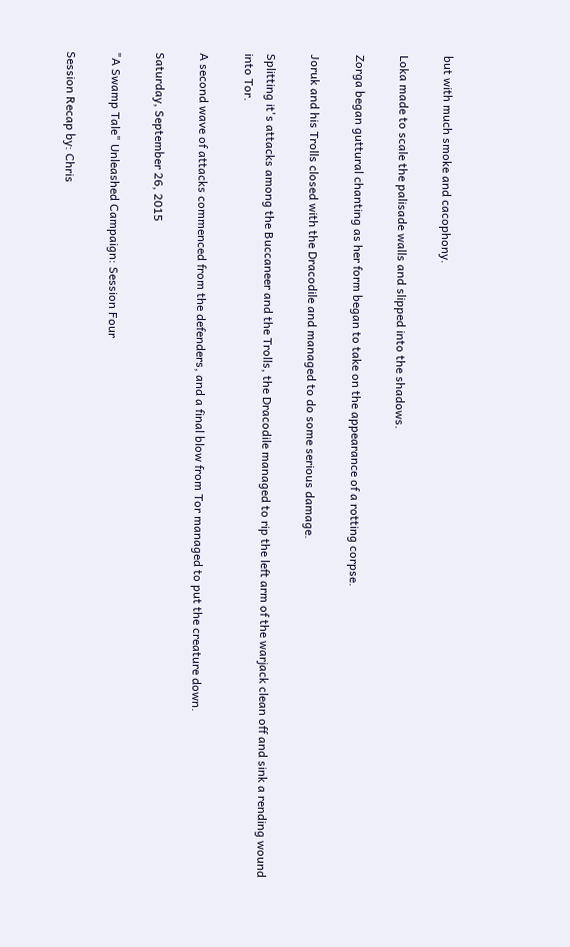but with much smoke and cacophony.

Loka made to scale the palisade walls and slipped into the shadows.

Zorga began guttural chanting as her form began to take on the appearance of a rotting corpse.

Joruk and his Trolls closed with the Dracodile and managed to do some serious damage.

Splitting it's attacks among the Buccaneer and the Trolls, the Dracodile managed to rip the left arm of the warjack clean off and sink a rending wound into Tor.

A second wave of attacks commenced from the defenders, and a final blow from Tor managed to put the creature down.

Saturday, September 26, 2015

"A Swamp Tale" Unleashed Campaign: Session Four

Session Recap by: Chris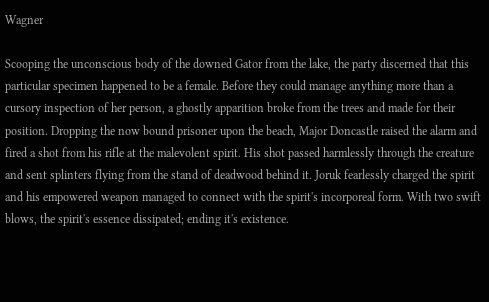Wagner

Scooping the unconscious body of the downed Gator from the lake, the party discerned that this particular specimen happened to be a female. Before they could manage anything more than a cursory inspection of her person, a ghostly apparition broke from the trees and made for their position. Dropping the now bound prisoner upon the beach, Major Doncastle raised the alarm and fired a shot from his rifle at the malevolent spirit. His shot passed harmlessly through the creature and sent splinters flying from the stand of deadwood behind it. Joruk fearlessly charged the spirit and his empowered weapon managed to connect with the spirit's incorporeal form. With two swift blows, the spirit's essence dissipated; ending it's existence.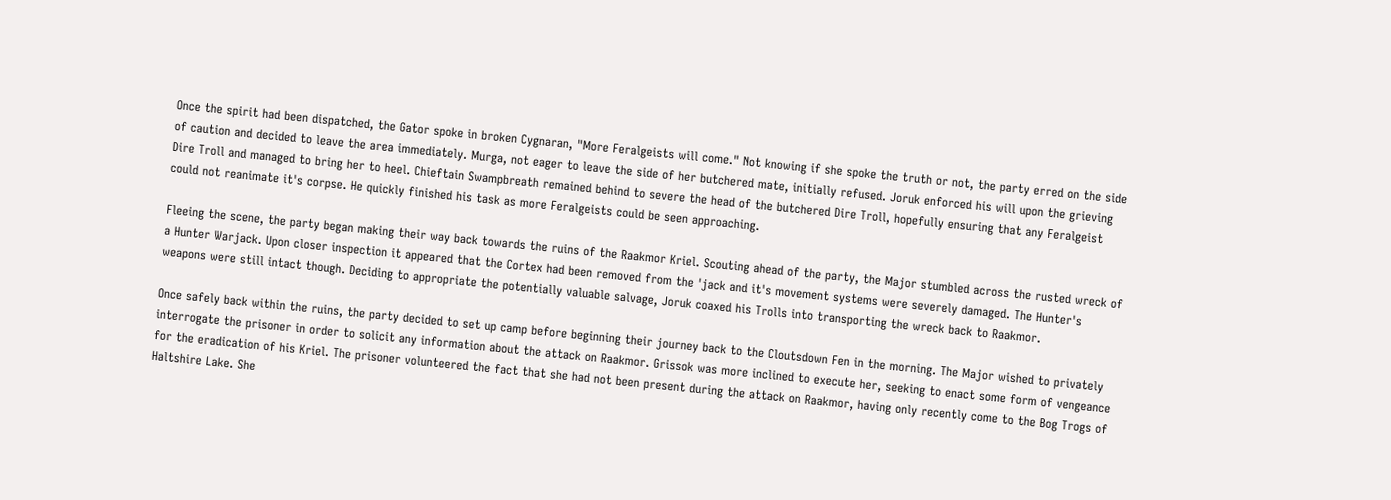Once the spirit had been dispatched, the Gator spoke in broken Cygnaran, "More Feralgeists will come." Not knowing if she spoke the truth or not, the party erred on the side of caution and decided to leave the area immediately. Murga, not eager to leave the side of her butchered mate, initially refused. Joruk enforced his will upon the grieving Dire Troll and managed to bring her to heel. Chieftain Swampbreath remained behind to severe the head of the butchered Dire Troll, hopefully ensuring that any Feralgeist could not reanimate it's corpse. He quickly finished his task as more Feralgeists could be seen approaching.

Fleeing the scene, the party began making their way back towards the ruins of the Raakmor Kriel. Scouting ahead of the party, the Major stumbled across the rusted wreck of a Hunter Warjack. Upon closer inspection it appeared that the Cortex had been removed from the 'jack and it's movement systems were severely damaged. The Hunter's weapons were still intact though. Deciding to appropriate the potentially valuable salvage, Joruk coaxed his Trolls into transporting the wreck back to Raakmor.

Once safely back within the ruins, the party decided to set up camp before beginning their journey back to the Cloutsdown Fen in the morning. The Major wished to privately interrogate the prisoner in order to solicit any information about the attack on Raakmor. Grissok was more inclined to execute her, seeking to enact some form of vengeance for the eradication of his Kriel. The prisoner volunteered the fact that she had not been present during the attack on Raakmor, having only recently come to the Bog Trogs of Haltshire Lake. She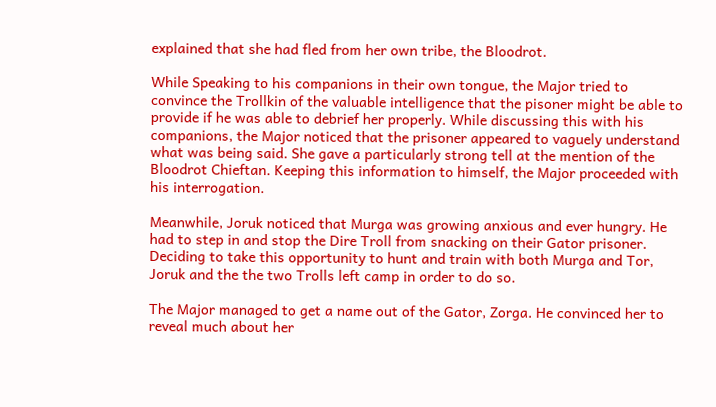explained that she had fled from her own tribe, the Bloodrot.

While Speaking to his companions in their own tongue, the Major tried to convince the Trollkin of the valuable intelligence that the pisoner might be able to provide if he was able to debrief her properly. While discussing this with his companions, the Major noticed that the prisoner appeared to vaguely understand what was being said. She gave a particularly strong tell at the mention of the Bloodrot Chieftan. Keeping this information to himself, the Major proceeded with his interrogation.

Meanwhile, Joruk noticed that Murga was growing anxious and ever hungry. He had to step in and stop the Dire Troll from snacking on their Gator prisoner. Deciding to take this opportunity to hunt and train with both Murga and Tor, Joruk and the the two Trolls left camp in order to do so.

The Major managed to get a name out of the Gator, Zorga. He convinced her to reveal much about her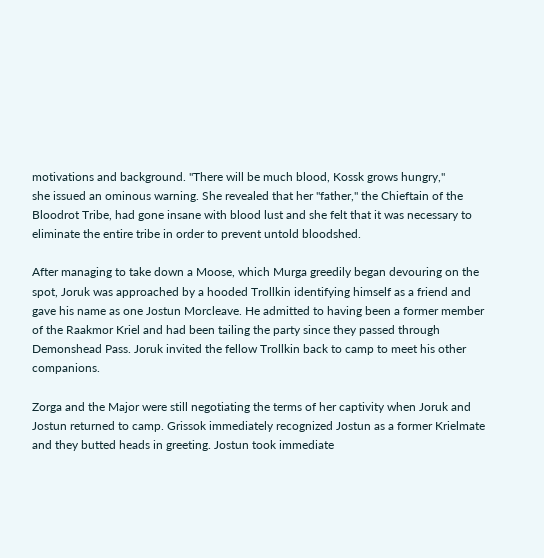motivations and background. "There will be much blood, Kossk grows hungry,"
she issued an ominous warning. She revealed that her "father," the Chieftain of the Bloodrot Tribe, had gone insane with blood lust and she felt that it was necessary to eliminate the entire tribe in order to prevent untold bloodshed.

After managing to take down a Moose, which Murga greedily began devouring on the spot, Joruk was approached by a hooded Trollkin identifying himself as a friend and gave his name as one Jostun Morcleave. He admitted to having been a former member of the Raakmor Kriel and had been tailing the party since they passed through Demonshead Pass. Joruk invited the fellow Trollkin back to camp to meet his other companions.

Zorga and the Major were still negotiating the terms of her captivity when Joruk and Jostun returned to camp. Grissok immediately recognized Jostun as a former Krielmate and they butted heads in greeting. Jostun took immediate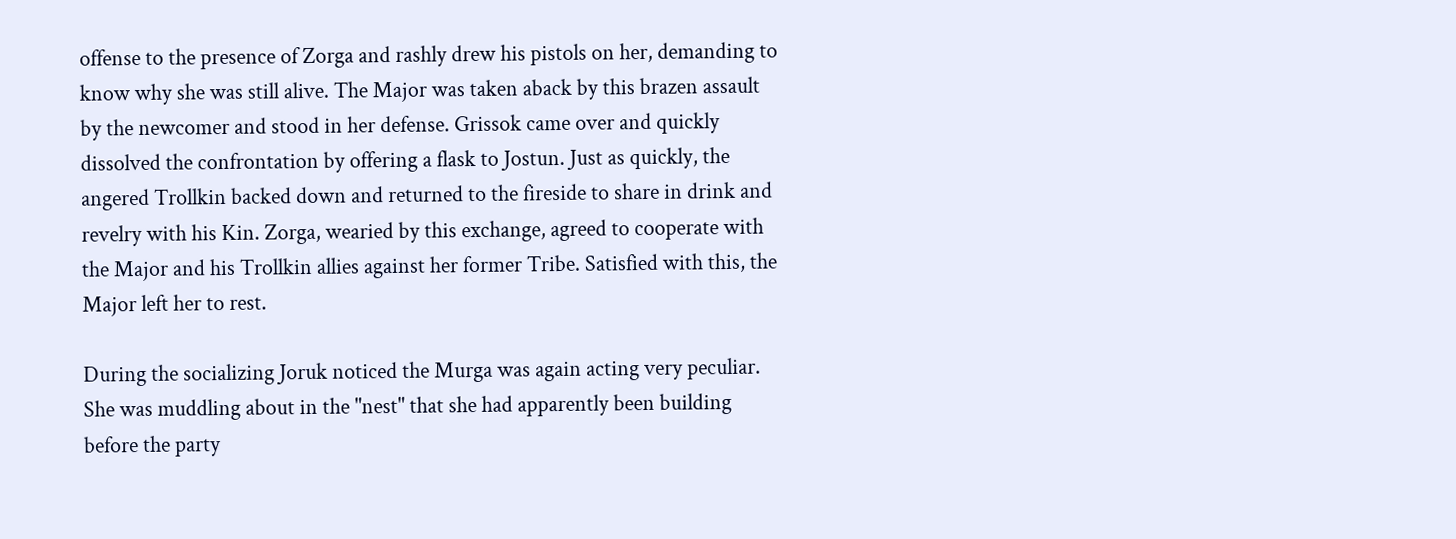offense to the presence of Zorga and rashly drew his pistols on her, demanding to know why she was still alive. The Major was taken aback by this brazen assault by the newcomer and stood in her defense. Grissok came over and quickly dissolved the confrontation by offering a flask to Jostun. Just as quickly, the angered Trollkin backed down and returned to the fireside to share in drink and revelry with his Kin. Zorga, wearied by this exchange, agreed to cooperate with the Major and his Trollkin allies against her former Tribe. Satisfied with this, the Major left her to rest.

During the socializing Joruk noticed the Murga was again acting very peculiar. She was muddling about in the "nest" that she had apparently been building before the party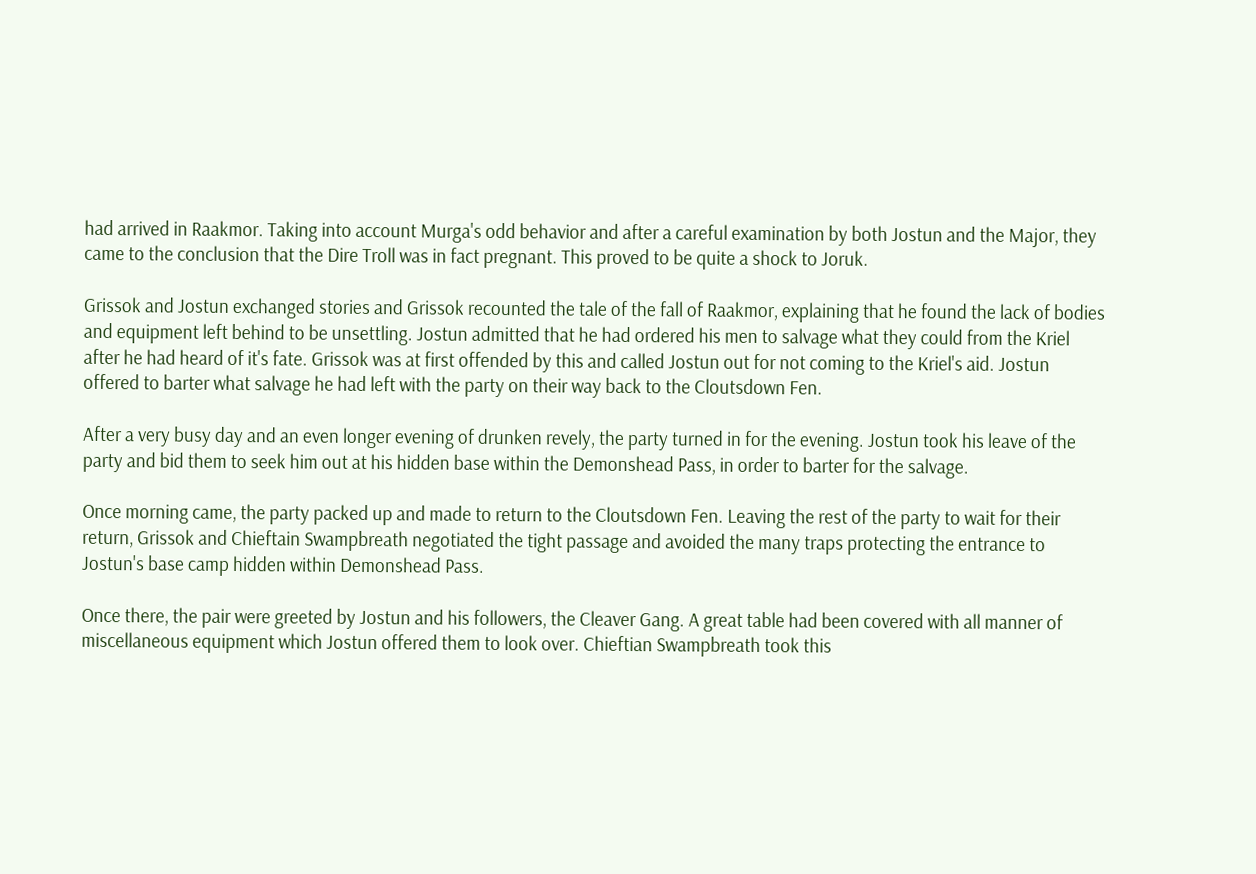had arrived in Raakmor. Taking into account Murga's odd behavior and after a careful examination by both Jostun and the Major, they came to the conclusion that the Dire Troll was in fact pregnant. This proved to be quite a shock to Joruk.

Grissok and Jostun exchanged stories and Grissok recounted the tale of the fall of Raakmor, explaining that he found the lack of bodies and equipment left behind to be unsettling. Jostun admitted that he had ordered his men to salvage what they could from the Kriel after he had heard of it's fate. Grissok was at first offended by this and called Jostun out for not coming to the Kriel's aid. Jostun offered to barter what salvage he had left with the party on their way back to the Cloutsdown Fen.

After a very busy day and an even longer evening of drunken revely, the party turned in for the evening. Jostun took his leave of the party and bid them to seek him out at his hidden base within the Demonshead Pass, in order to barter for the salvage.

Once morning came, the party packed up and made to return to the Cloutsdown Fen. Leaving the rest of the party to wait for their return, Grissok and Chieftain Swampbreath negotiated the tight passage and avoided the many traps protecting the entrance to Jostun's base camp hidden within Demonshead Pass.

Once there, the pair were greeted by Jostun and his followers, the Cleaver Gang. A great table had been covered with all manner of miscellaneous equipment which Jostun offered them to look over. Chieftian Swampbreath took this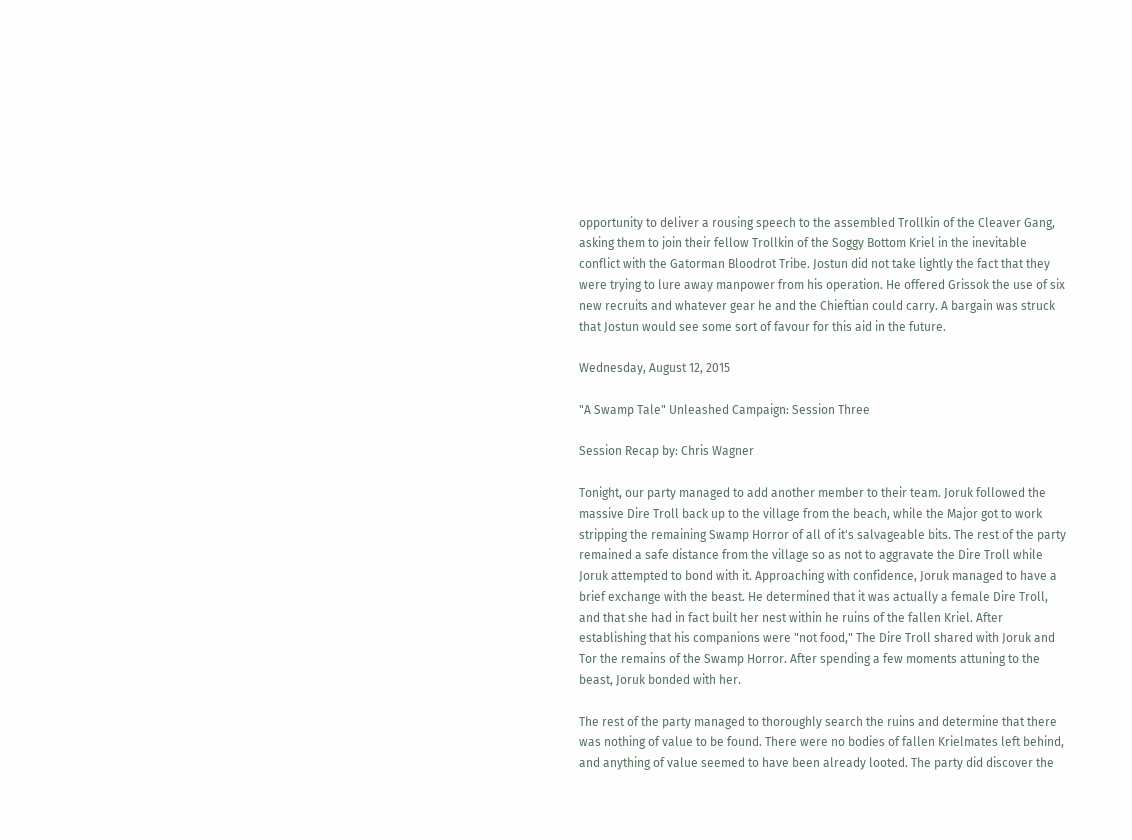opportunity to deliver a rousing speech to the assembled Trollkin of the Cleaver Gang, asking them to join their fellow Trollkin of the Soggy Bottom Kriel in the inevitable conflict with the Gatorman Bloodrot Tribe. Jostun did not take lightly the fact that they were trying to lure away manpower from his operation. He offered Grissok the use of six new recruits and whatever gear he and the Chieftian could carry. A bargain was struck that Jostun would see some sort of favour for this aid in the future.

Wednesday, August 12, 2015

"A Swamp Tale" Unleashed Campaign: Session Three

Session Recap by: Chris Wagner

Tonight, our party managed to add another member to their team. Joruk followed the massive Dire Troll back up to the village from the beach, while the Major got to work stripping the remaining Swamp Horror of all of it's salvageable bits. The rest of the party remained a safe distance from the village so as not to aggravate the Dire Troll while Joruk attempted to bond with it. Approaching with confidence, Joruk managed to have a brief exchange with the beast. He determined that it was actually a female Dire Troll, and that she had in fact built her nest within he ruins of the fallen Kriel. After establishing that his companions were "not food," The Dire Troll shared with Joruk and Tor the remains of the Swamp Horror. After spending a few moments attuning to the beast, Joruk bonded with her.

The rest of the party managed to thoroughly search the ruins and determine that there was nothing of value to be found. There were no bodies of fallen Krielmates left behind, and anything of value seemed to have been already looted. The party did discover the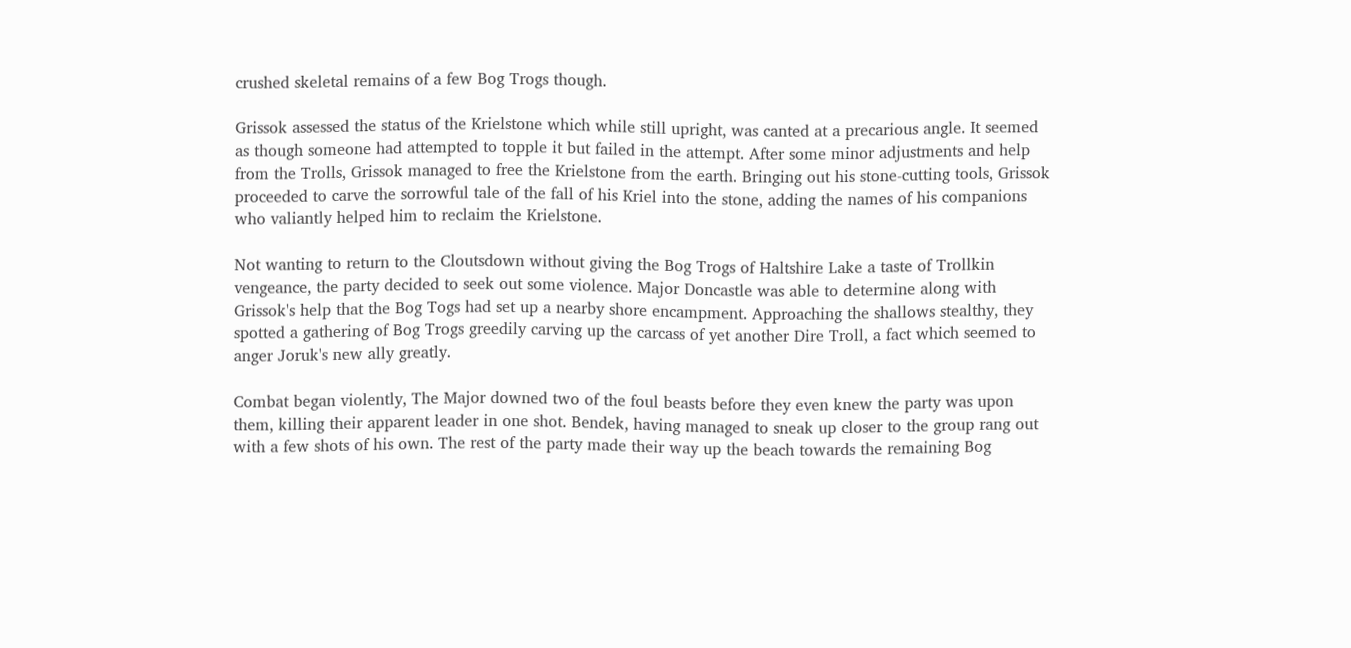crushed skeletal remains of a few Bog Trogs though.

Grissok assessed the status of the Krielstone which while still upright, was canted at a precarious angle. It seemed as though someone had attempted to topple it but failed in the attempt. After some minor adjustments and help from the Trolls, Grissok managed to free the Krielstone from the earth. Bringing out his stone-cutting tools, Grissok proceeded to carve the sorrowful tale of the fall of his Kriel into the stone, adding the names of his companions who valiantly helped him to reclaim the Krielstone.

Not wanting to return to the Cloutsdown without giving the Bog Trogs of Haltshire Lake a taste of Trollkin vengeance, the party decided to seek out some violence. Major Doncastle was able to determine along with Grissok's help that the Bog Togs had set up a nearby shore encampment. Approaching the shallows stealthy, they spotted a gathering of Bog Trogs greedily carving up the carcass of yet another Dire Troll, a fact which seemed to anger Joruk's new ally greatly.

Combat began violently, The Major downed two of the foul beasts before they even knew the party was upon them, killing their apparent leader in one shot. Bendek, having managed to sneak up closer to the group rang out with a few shots of his own. The rest of the party made their way up the beach towards the remaining Bog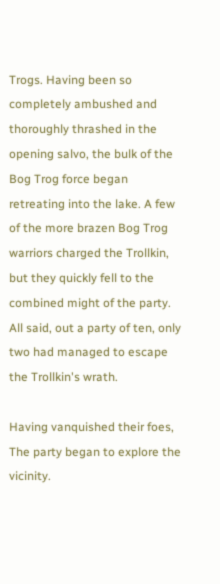Trogs. Having been so completely ambushed and thoroughly thrashed in the opening salvo, the bulk of the Bog Trog force began retreating into the lake. A few of the more brazen Bog Trog warriors charged the Trollkin, but they quickly fell to the combined might of the party. All said, out a party of ten, only two had managed to escape the Trollkin's wrath.

Having vanquished their foes, The party began to explore the vicinity.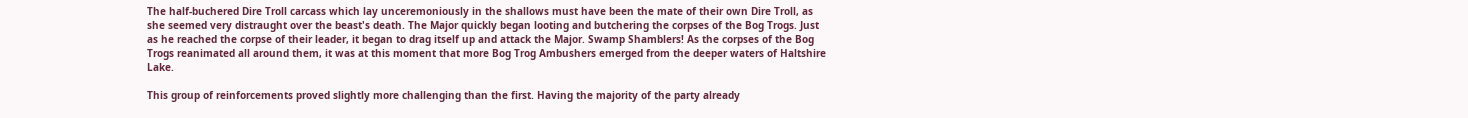The half-buchered Dire Troll carcass which lay unceremoniously in the shallows must have been the mate of their own Dire Troll, as she seemed very distraught over the beast's death. The Major quickly began looting and butchering the corpses of the Bog Trogs. Just as he reached the corpse of their leader, it began to drag itself up and attack the Major. Swamp Shamblers! As the corpses of the Bog Trogs reanimated all around them, it was at this moment that more Bog Trog Ambushers emerged from the deeper waters of Haltshire Lake.

This group of reinforcements proved slightly more challenging than the first. Having the majority of the party already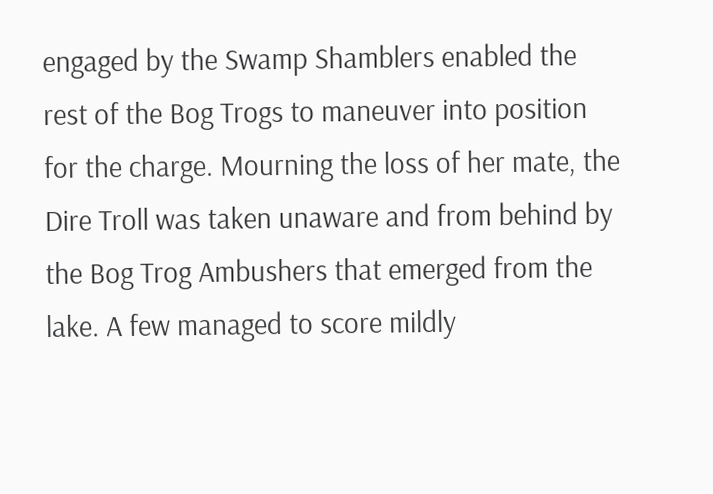engaged by the Swamp Shamblers enabled the rest of the Bog Trogs to maneuver into position for the charge. Mourning the loss of her mate, the Dire Troll was taken unaware and from behind by the Bog Trog Ambushers that emerged from the lake. A few managed to score mildly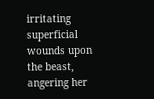irritating superficial wounds upon the beast, angering her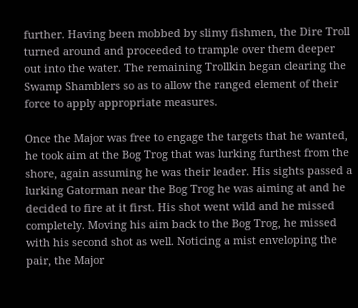further. Having been mobbed by slimy fishmen, the Dire Troll turned around and proceeded to trample over them deeper out into the water. The remaining Trollkin began clearing the Swamp Shamblers so as to allow the ranged element of their force to apply appropriate measures.

Once the Major was free to engage the targets that he wanted, he took aim at the Bog Trog that was lurking furthest from the shore, again assuming he was their leader. His sights passed a lurking Gatorman near the Bog Trog he was aiming at and he decided to fire at it first. His shot went wild and he missed completely. Moving his aim back to the Bog Trog, he missed with his second shot as well. Noticing a mist enveloping the pair, the Major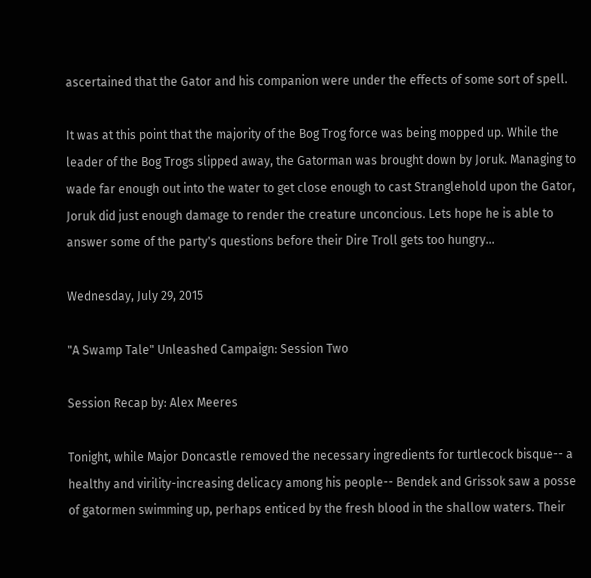ascertained that the Gator and his companion were under the effects of some sort of spell.

It was at this point that the majority of the Bog Trog force was being mopped up. While the leader of the Bog Trogs slipped away, the Gatorman was brought down by Joruk. Managing to wade far enough out into the water to get close enough to cast Stranglehold upon the Gator, Joruk did just enough damage to render the creature unconcious. Lets hope he is able to answer some of the party's questions before their Dire Troll gets too hungry...

Wednesday, July 29, 2015

"A Swamp Tale" Unleashed Campaign: Session Two

Session Recap by: Alex Meeres

Tonight, while Major Doncastle removed the necessary ingredients for turtlecock bisque-- a healthy and virility-increasing delicacy among his people-- Bendek and Grissok saw a posse of gatormen swimming up, perhaps enticed by the fresh blood in the shallow waters. Their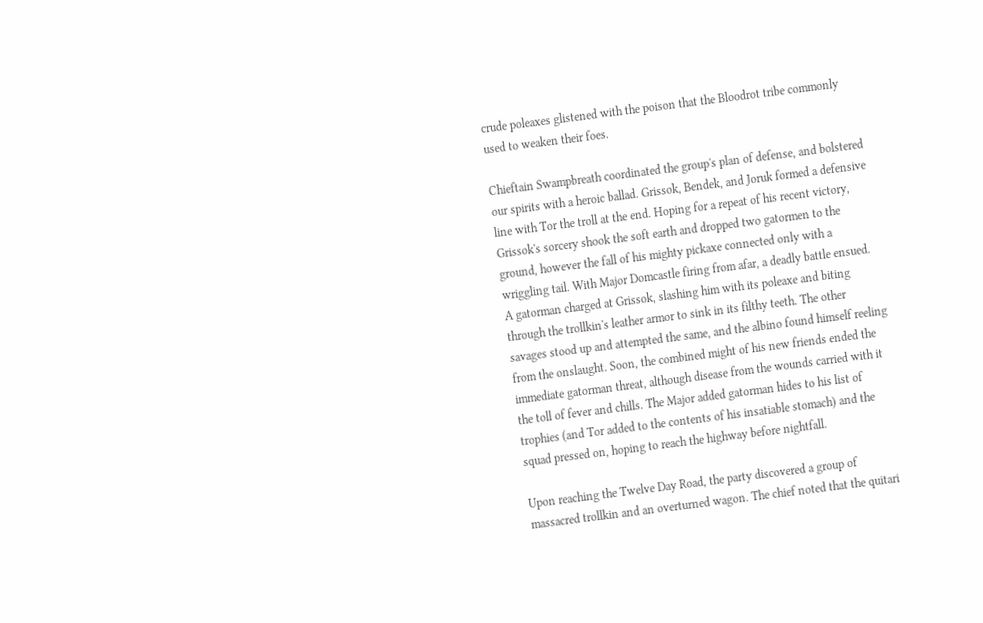crude poleaxes glistened with the poison that the Bloodrot tribe commonly used to weaken their foes.

Chieftain Swampbreath coordinated the group's plan of defense, and bolstered our spirits with a heroic ballad. Grissok, Bendek, and Joruk formed a defensive line with Tor the troll at the end. Hoping for a repeat of his recent victory, Grissok's sorcery shook the soft earth and dropped two gatormen to the ground, however the fall of his mighty pickaxe connected only with a wriggling tail. With Major Domcastle firing from afar, a deadly battle ensued. A gatorman charged at Grissok, slashing him with its poleaxe and biting through the trollkin's leather armor to sink in its filthy teeth. The other savages stood up and attempted the same, and the albino found himself reeling from the onslaught. Soon, the combined might of his new friends ended the immediate gatorman threat, although disease from the wounds carried with it the toll of fever and chills. The Major added gatorman hides to his list of trophies (and Tor added to the contents of his insatiable stomach) and the squad pressed on, hoping to reach the highway before nightfall.

Upon reaching the Twelve Day Road, the party discovered a group of massacred trollkin and an overturned wagon. The chief noted that the quitari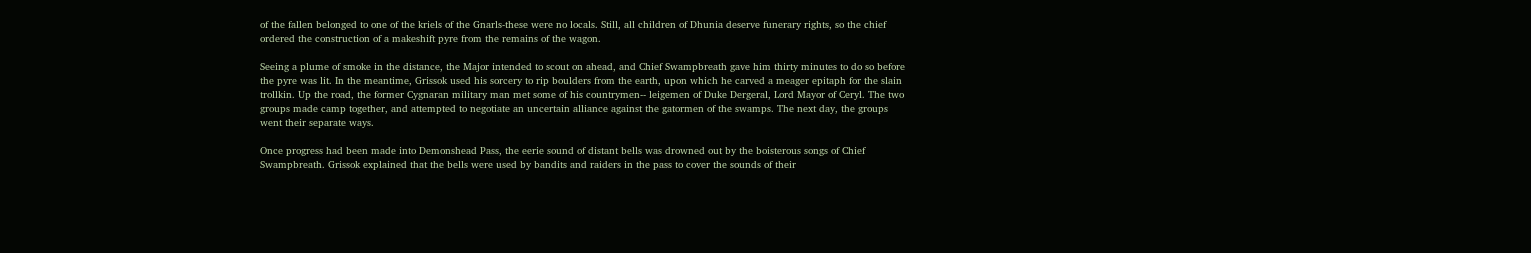of the fallen belonged to one of the kriels of the Gnarls-these were no locals. Still, all children of Dhunia deserve funerary rights, so the chief ordered the construction of a makeshift pyre from the remains of the wagon.

Seeing a plume of smoke in the distance, the Major intended to scout on ahead, and Chief Swampbreath gave him thirty minutes to do so before the pyre was lit. In the meantime, Grissok used his sorcery to rip boulders from the earth, upon which he carved a meager epitaph for the slain trollkin. Up the road, the former Cygnaran military man met some of his countrymen-- leigemen of Duke Dergeral, Lord Mayor of Ceryl. The two groups made camp together, and attempted to negotiate an uncertain alliance against the gatormen of the swamps. The next day, the groups went their separate ways.

Once progress had been made into Demonshead Pass, the eerie sound of distant bells was drowned out by the boisterous songs of Chief Swampbreath. Grissok explained that the bells were used by bandits and raiders in the pass to cover the sounds of their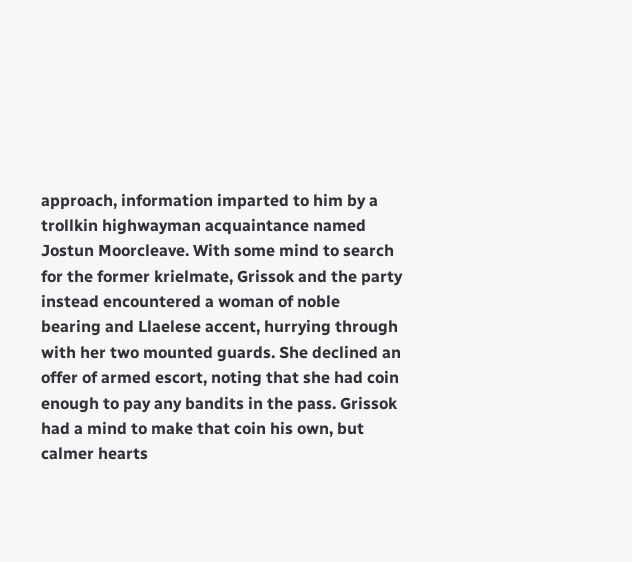approach, information imparted to him by a trollkin highwayman acquaintance named Jostun Moorcleave. With some mind to search for the former krielmate, Grissok and the party instead encountered a woman of noble bearing and Llaelese accent, hurrying through with her two mounted guards. She declined an offer of armed escort, noting that she had coin enough to pay any bandits in the pass. Grissok had a mind to make that coin his own, but calmer hearts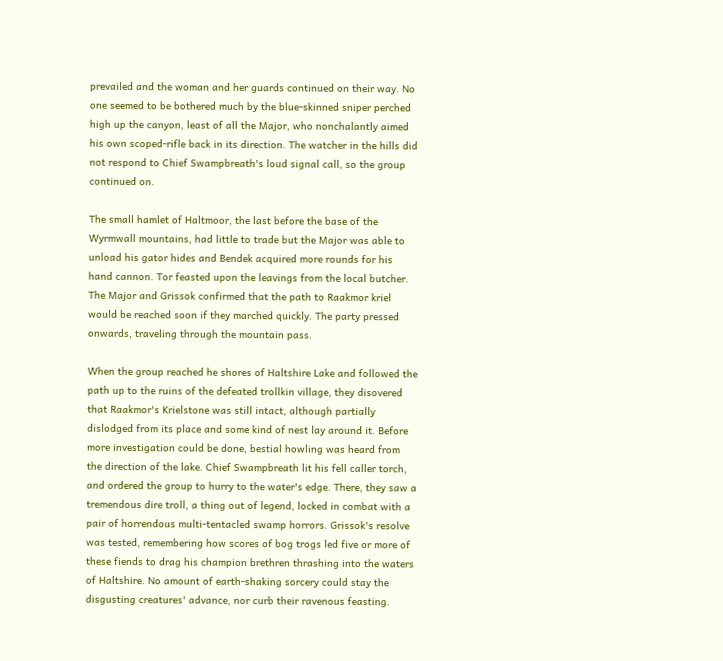prevailed and the woman and her guards continued on their way. No one seemed to be bothered much by the blue-skinned sniper perched high up the canyon, least of all the Major, who nonchalantly aimed his own scoped-rifle back in its direction. The watcher in the hills did not respond to Chief Swampbreath's loud signal call, so the group continued on.

The small hamlet of Haltmoor, the last before the base of the Wyrmwall mountains, had little to trade but the Major was able to unload his gator hides and Bendek acquired more rounds for his hand cannon. Tor feasted upon the leavings from the local butcher. The Major and Grissok confirmed that the path to Raakmor kriel would be reached soon if they marched quickly. The party pressed onwards, traveling through the mountain pass.

When the group reached he shores of Haltshire Lake and followed the path up to the ruins of the defeated trollkin village, they disovered that Raakmor's Krielstone was still intact, although partially dislodged from its place and some kind of nest lay around it. Before more investigation could be done, bestial howling was heard from the direction of the lake. Chief Swampbreath lit his fell caller torch, and ordered the group to hurry to the water's edge. There, they saw a tremendous dire troll, a thing out of legend, locked in combat with a pair of horrendous multi-tentacled swamp horrors. Grissok's resolve was tested, remembering how scores of bog trogs led five or more of these fiends to drag his champion brethren thrashing into the waters of Haltshire. No amount of earth-shaking sorcery could stay the disgusting creatures' advance, nor curb their ravenous feasting.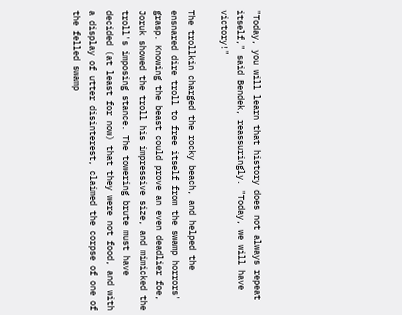"Today, you will learn that history does not always repeat itself," said Bendek, reassuringly. "Today, we will have victory!"

The trollkin charged the rocky beach, and helped the ensnared dire troll to free itself from the swamp horrors' grasp. Knowing the beast could prove an even deadlier foe, Joruk showed the troll his impressive size, and mimicked the troll's imposing stance. The towering brute must have decided (at least for now) that they were not food, and with a display of utter disinterest, claimed the corpse of one of the felled swamp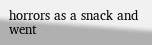horrors as a snack and went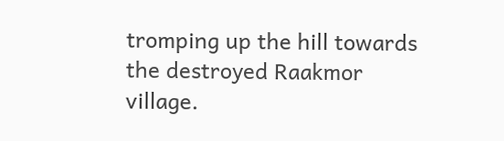tromping up the hill towards the destroyed Raakmor village.